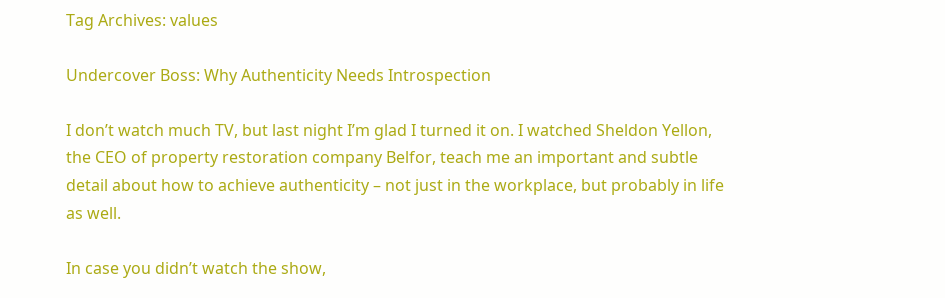Tag Archives: values

Undercover Boss: Why Authenticity Needs Introspection

I don’t watch much TV, but last night I’m glad I turned it on. I watched Sheldon Yellon, the CEO of property restoration company Belfor, teach me an important and subtle detail about how to achieve authenticity – not just in the workplace, but probably in life as well.

In case you didn’t watch the show,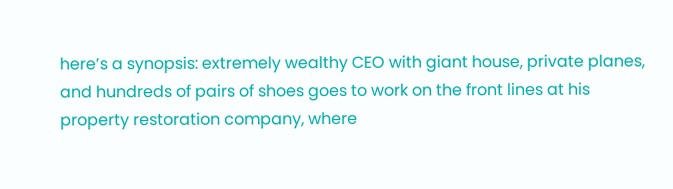here’s a synopsis: extremely wealthy CEO with giant house, private planes, and hundreds of pairs of shoes goes to work on the front lines at his property restoration company, where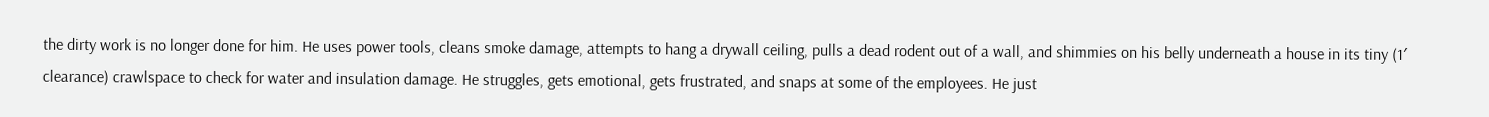the dirty work is no longer done for him. He uses power tools, cleans smoke damage, attempts to hang a drywall ceiling, pulls a dead rodent out of a wall, and shimmies on his belly underneath a house in its tiny (1′ clearance) crawlspace to check for water and insulation damage. He struggles, gets emotional, gets frustrated, and snaps at some of the employees. He just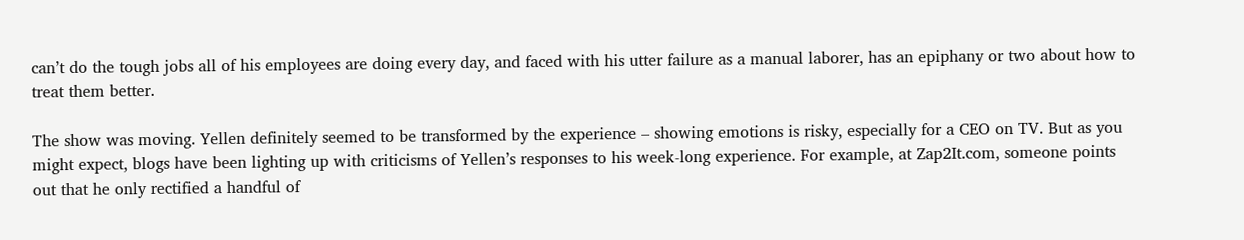can’t do the tough jobs all of his employees are doing every day, and faced with his utter failure as a manual laborer, has an epiphany or two about how to treat them better.

The show was moving. Yellen definitely seemed to be transformed by the experience – showing emotions is risky, especially for a CEO on TV. But as you might expect, blogs have been lighting up with criticisms of Yellen’s responses to his week-long experience. For example, at Zap2It.com, someone points out that he only rectified a handful of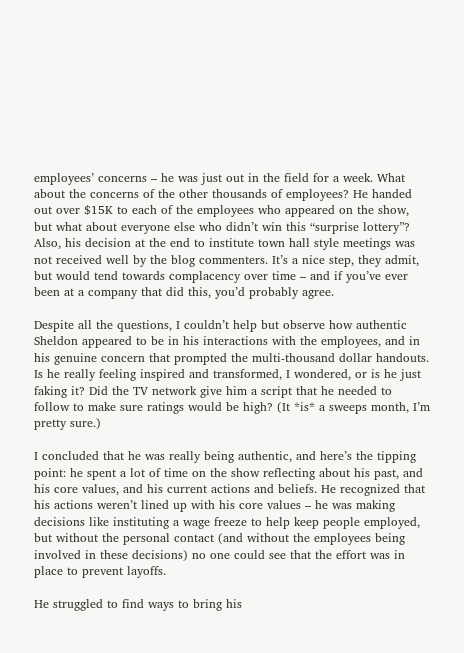employees’ concerns – he was just out in the field for a week. What about the concerns of the other thousands of employees? He handed out over $15K to each of the employees who appeared on the show, but what about everyone else who didn’t win this “surprise lottery”? Also, his decision at the end to institute town hall style meetings was not received well by the blog commenters. It’s a nice step, they admit, but would tend towards complacency over time – and if you’ve ever been at a company that did this, you’d probably agree.

Despite all the questions, I couldn’t help but observe how authentic Sheldon appeared to be in his interactions with the employees, and in his genuine concern that prompted the multi-thousand dollar handouts. Is he really feeling inspired and transformed, I wondered, or is he just faking it? Did the TV network give him a script that he needed to follow to make sure ratings would be high? (It *is* a sweeps month, I’m pretty sure.)

I concluded that he was really being authentic, and here’s the tipping point: he spent a lot of time on the show reflecting about his past, and his core values, and his current actions and beliefs. He recognized that his actions weren’t lined up with his core values – he was making decisions like instituting a wage freeze to help keep people employed, but without the personal contact (and without the employees being involved in these decisions) no one could see that the effort was in place to prevent layoffs.

He struggled to find ways to bring his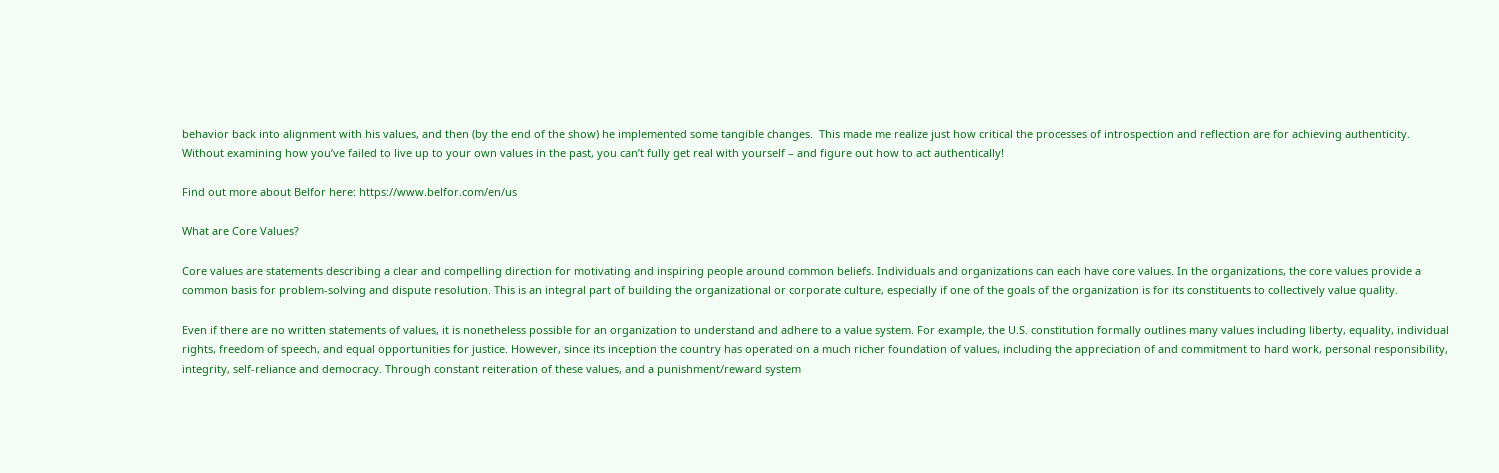behavior back into alignment with his values, and then (by the end of the show) he implemented some tangible changes.  This made me realize just how critical the processes of introspection and reflection are for achieving authenticity. Without examining how you’ve failed to live up to your own values in the past, you can’t fully get real with yourself – and figure out how to act authentically!

Find out more about Belfor here: https://www.belfor.com/en/us

What are Core Values?

Core values are statements describing a clear and compelling direction for motivating and inspiring people around common beliefs. Individuals and organizations can each have core values. In the organizations, the core values provide a common basis for problem-solving and dispute resolution. This is an integral part of building the organizational or corporate culture, especially if one of the goals of the organization is for its constituents to collectively value quality.

Even if there are no written statements of values, it is nonetheless possible for an organization to understand and adhere to a value system. For example, the U.S. constitution formally outlines many values including liberty, equality, individual rights, freedom of speech, and equal opportunities for justice. However, since its inception the country has operated on a much richer foundation of values, including the appreciation of and commitment to hard work, personal responsibility, integrity, self-reliance and democracy. Through constant reiteration of these values, and a punishment/reward system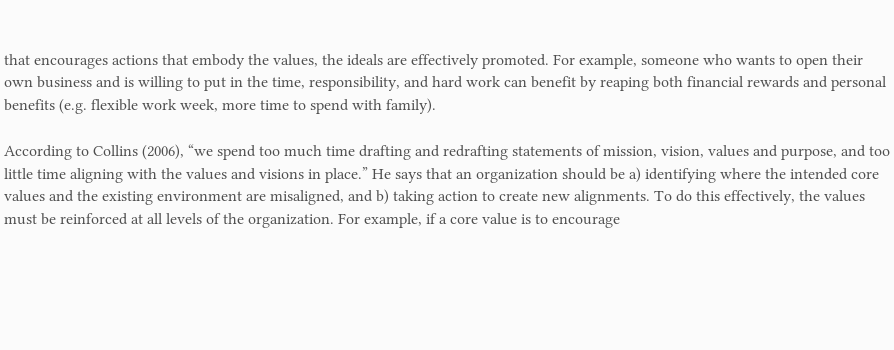that encourages actions that embody the values, the ideals are effectively promoted. For example, someone who wants to open their own business and is willing to put in the time, responsibility, and hard work can benefit by reaping both financial rewards and personal benefits (e.g. flexible work week, more time to spend with family).

According to Collins (2006), “we spend too much time drafting and redrafting statements of mission, vision, values and purpose, and too little time aligning with the values and visions in place.” He says that an organization should be a) identifying where the intended core values and the existing environment are misaligned, and b) taking action to create new alignments. To do this effectively, the values must be reinforced at all levels of the organization. For example, if a core value is to encourage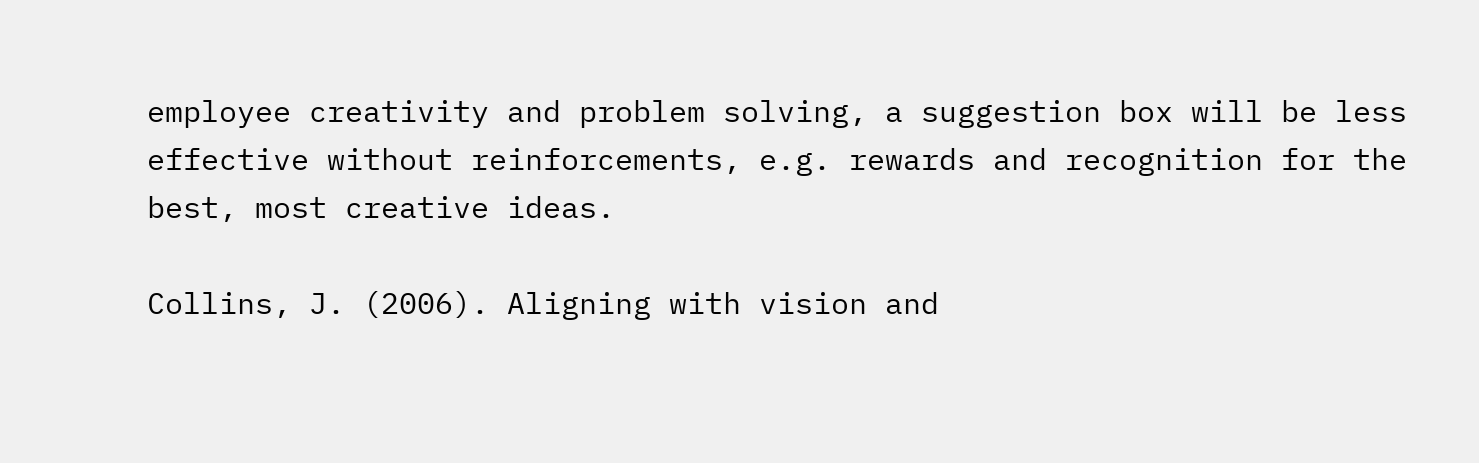employee creativity and problem solving, a suggestion box will be less effective without reinforcements, e.g. rewards and recognition for the best, most creative ideas.

Collins, J. (2006). Aligning with vision and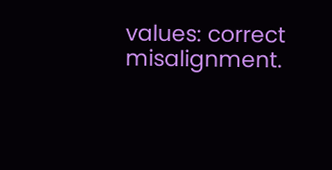values: correct misalignment.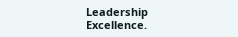Leadership Excellence.